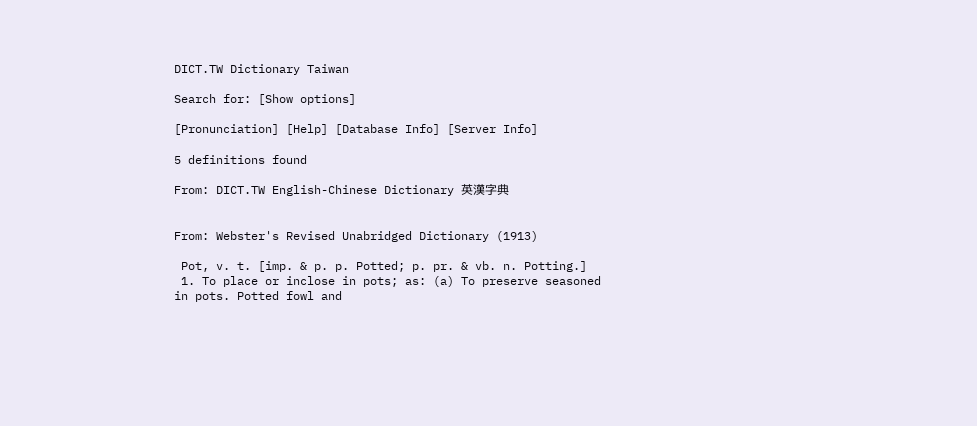DICT.TW Dictionary Taiwan

Search for: [Show options]

[Pronunciation] [Help] [Database Info] [Server Info]

5 definitions found

From: DICT.TW English-Chinese Dictionary 英漢字典


From: Webster's Revised Unabridged Dictionary (1913)

 Pot, v. t. [imp. & p. p. Potted; p. pr. & vb. n. Potting.]
 1. To place or inclose in pots; as: (a) To preserve seasoned in pots. Potted fowl and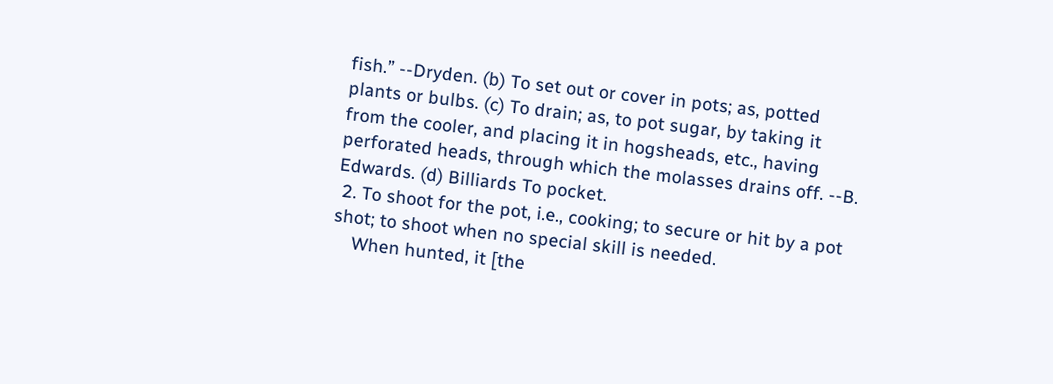fish.” --Dryden. (b) To set out or cover in pots; as, potted plants or bulbs. (c) To drain; as, to pot sugar, by taking it from the cooler, and placing it in hogsheads, etc., having perforated heads, through which the molasses drains off. --B. Edwards. (d) Billiards To pocket.
 2. To shoot for the pot, i.e., cooking; to secure or hit by a pot shot; to shoot when no special skill is needed.
    When hunted, it [the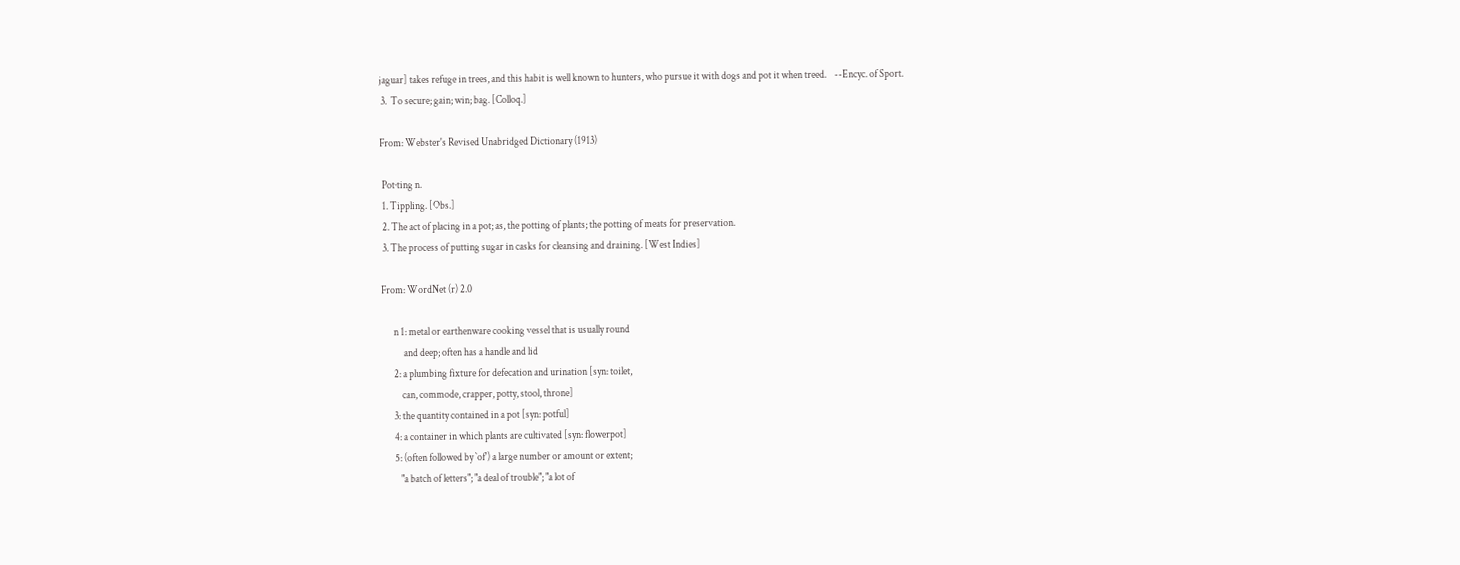jaguar] takes refuge in trees, and this habit is well known to hunters, who pursue it with dogs and pot it when treed.    --Encyc. of Sport.
 3.  To secure; gain; win; bag. [Colloq.]

From: Webster's Revised Unabridged Dictionary (1913)

 Pot·ting n.
 1. Tippling. [Obs.]
 2. The act of placing in a pot; as, the potting of plants; the potting of meats for preservation.
 3. The process of putting sugar in casks for cleansing and draining. [West Indies]

From: WordNet (r) 2.0

      n 1: metal or earthenware cooking vessel that is usually round
           and deep; often has a handle and lid
      2: a plumbing fixture for defecation and urination [syn: toilet,
          can, commode, crapper, potty, stool, throne]
      3: the quantity contained in a pot [syn: potful]
      4: a container in which plants are cultivated [syn: flowerpot]
      5: (often followed by `of') a large number or amount or extent;
         "a batch of letters"; "a deal of trouble"; "a lot of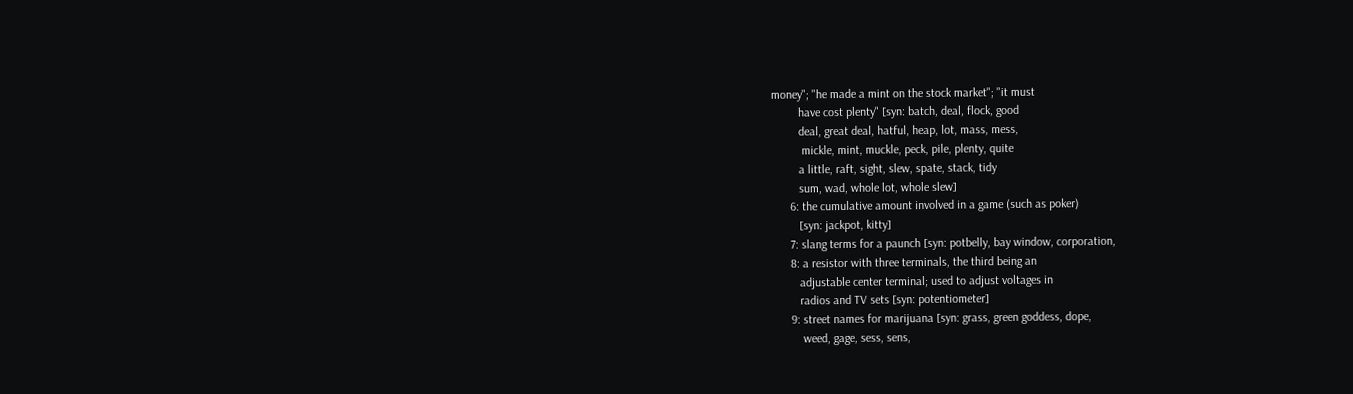money"; "he made a mint on the stock market"; "it must
         have cost plenty" [syn: batch, deal, flock, good
         deal, great deal, hatful, heap, lot, mass, mess,
          mickle, mint, muckle, peck, pile, plenty, quite
         a little, raft, sight, slew, spate, stack, tidy
         sum, wad, whole lot, whole slew]
      6: the cumulative amount involved in a game (such as poker)
         [syn: jackpot, kitty]
      7: slang terms for a paunch [syn: potbelly, bay window, corporation,
      8: a resistor with three terminals, the third being an
         adjustable center terminal; used to adjust voltages in
         radios and TV sets [syn: potentiometer]
      9: street names for marijuana [syn: grass, green goddess, dope,
          weed, gage, sess, sens,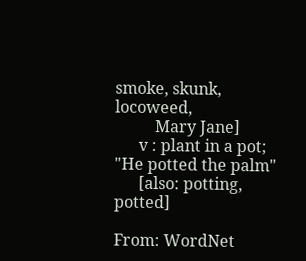smoke, skunk, locoweed,
          Mary Jane]
      v : plant in a pot; "He potted the palm"
      [also: potting, potted]

From: WordNet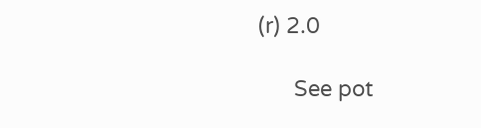(r) 2.0

      See pot